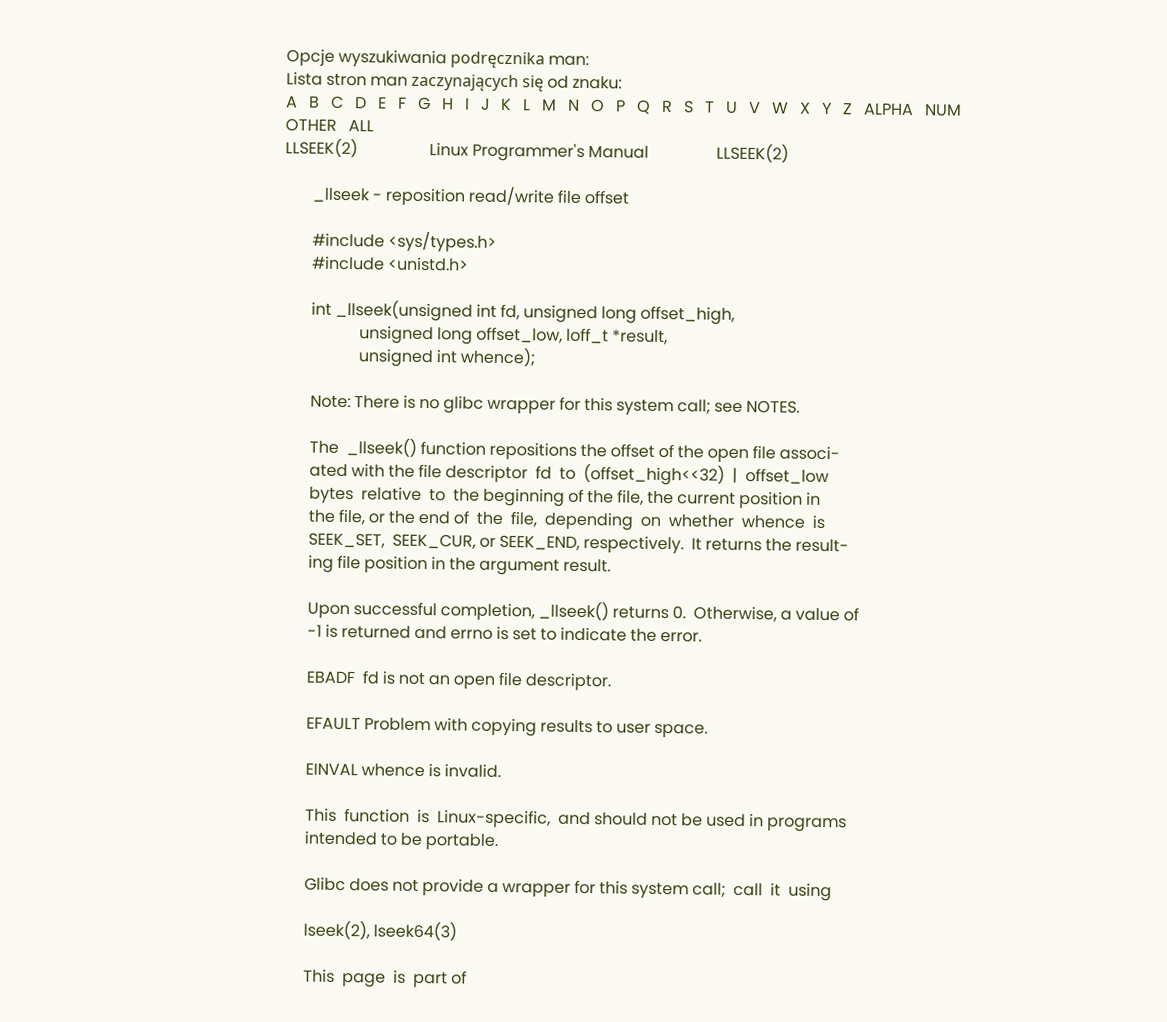Opcje wyszukiwania podręcznika man:
Lista stron man zaczynających się od znaku:
A   B   C   D   E   F   G   H   I   J   K   L   M   N   O   P   Q   R   S   T   U   V   W   X   Y   Z   ALPHA   NUM   OTHER   ALL
LLSEEK(2)                  Linux Programmer's Manual                 LLSEEK(2)

       _llseek - reposition read/write file offset

       #include <sys/types.h>
       #include <unistd.h>

       int _llseek(unsigned int fd, unsigned long offset_high,
                   unsigned long offset_low, loff_t *result,
                   unsigned int whence);

       Note: There is no glibc wrapper for this system call; see NOTES.

       The  _llseek() function repositions the offset of the open file associ-
       ated with the file descriptor  fd  to  (offset_high<<32)  |  offset_low
       bytes  relative  to  the beginning of the file, the current position in
       the file, or the end of  the  file,  depending  on  whether  whence  is
       SEEK_SET,  SEEK_CUR, or SEEK_END, respectively.  It returns the result-
       ing file position in the argument result.

       Upon successful completion, _llseek() returns 0.  Otherwise, a value of
       -1 is returned and errno is set to indicate the error.

       EBADF  fd is not an open file descriptor.

       EFAULT Problem with copying results to user space.

       EINVAL whence is invalid.

       This  function  is  Linux-specific,  and should not be used in programs
       intended to be portable.

       Glibc does not provide a wrapper for this system call;  call  it  using

       lseek(2), lseek64(3)

       This  page  is  part of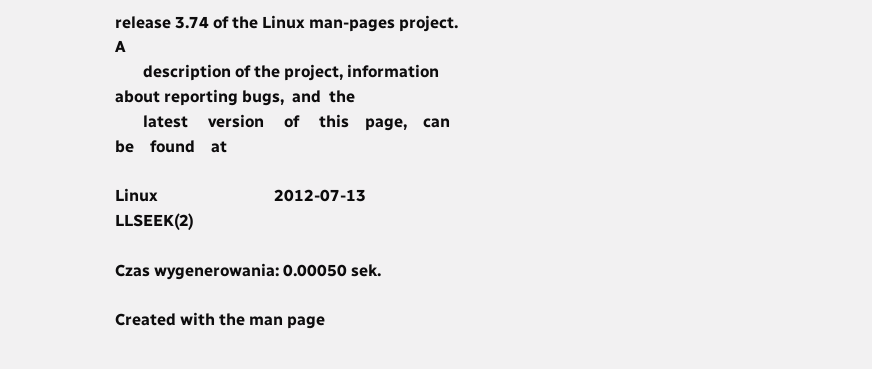release 3.74 of the Linux man-pages project.  A
       description of the project, information about reporting bugs,  and  the
       latest     version     of     this    page,    can    be    found    at

Linux                             2012-07-13                         LLSEEK(2)

Czas wygenerowania: 0.00050 sek.

Created with the man page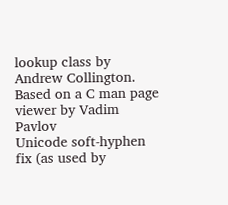lookup class by Andrew Collington.
Based on a C man page viewer by Vadim Pavlov
Unicode soft-hyphen fix (as used by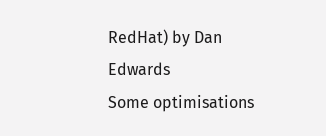RedHat) by Dan Edwards
Some optimisations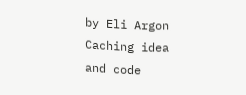by Eli Argon
Caching idea and code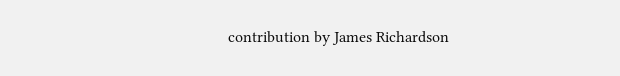contribution by James Richardson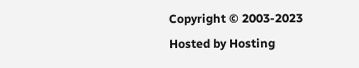Copyright © 2003-2023
Hosted by Hosting